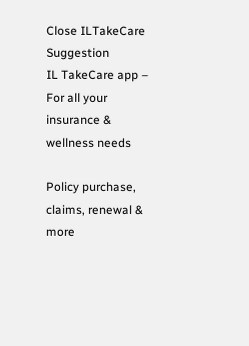Close ILTakeCare Suggestion
IL TakeCare app – For all your insurance & wellness needs

Policy purchase, claims, renewal & more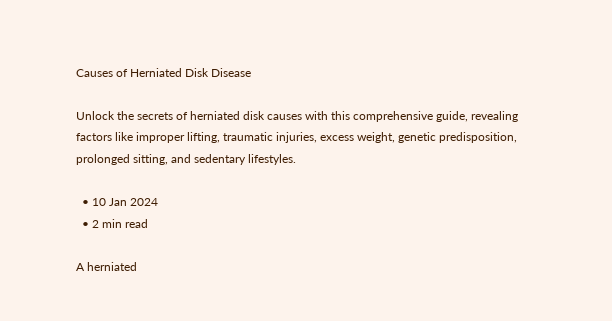Causes of Herniated Disk Disease

Unlock the secrets of herniated disk causes with this comprehensive guide, revealing factors like improper lifting, traumatic injuries, excess weight, genetic predisposition, prolonged sitting, and sedentary lifestyles.

  • 10 Jan 2024
  • 2 min read

A herniated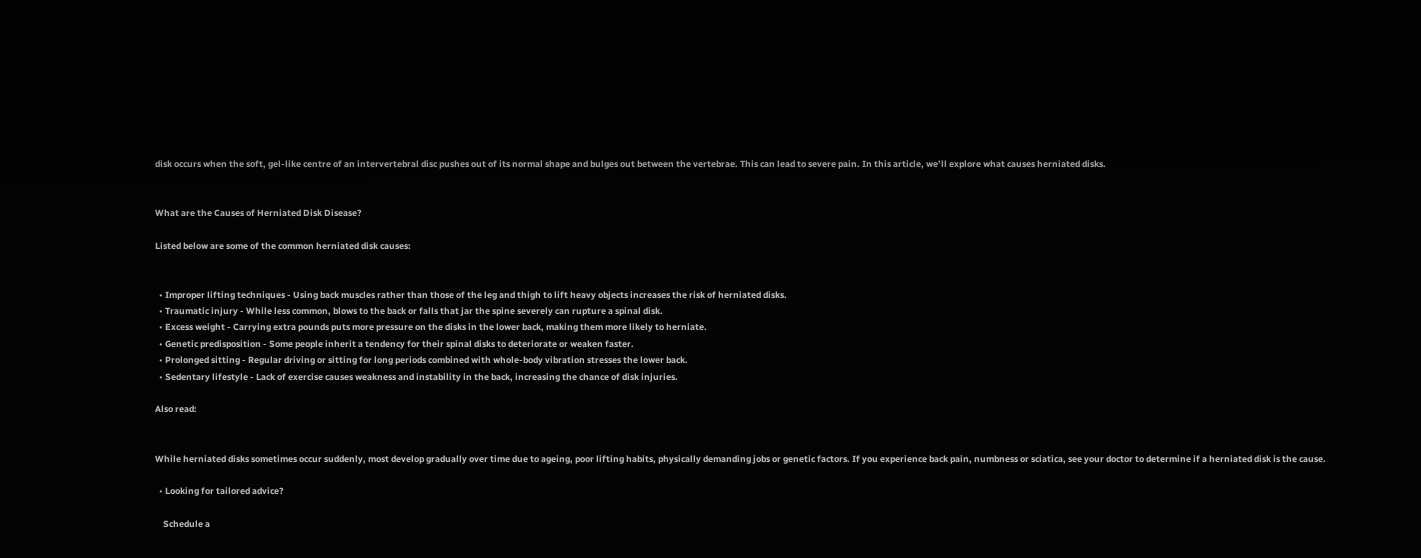disk occurs when the soft, gel-like centre of an intervertebral disc pushes out of its normal shape and bulges out between the vertebrae. This can lead to severe pain. In this article, we’ll explore what causes herniated disks.


What are the Causes of Herniated Disk Disease?

Listed below are some of the common herniated disk causes:


  • Improper lifting techniques - Using back muscles rather than those of the leg and thigh to lift heavy objects increases the risk of herniated disks.
  • Traumatic injury - While less common, blows to the back or falls that jar the spine severely can rupture a spinal disk.
  • Excess weight - Carrying extra pounds puts more pressure on the disks in the lower back, making them more likely to herniate.
  • Genetic predisposition - Some people inherit a tendency for their spinal disks to deteriorate or weaken faster.
  • Prolonged sitting - Regular driving or sitting for long periods combined with whole-body vibration stresses the lower back.
  • Sedentary lifestyle - Lack of exercise causes weakness and instability in the back, increasing the chance of disk injuries.

Also read:


While herniated disks sometimes occur suddenly, most develop gradually over time due to ageing, poor lifting habits, physically demanding jobs or genetic factors. If you experience back pain, numbness or sciatica, see your doctor to determine if a herniated disk is the cause.

  • Looking for tailored advice?

    Schedule a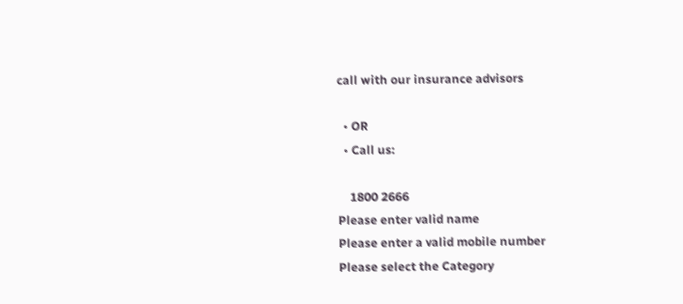call with our insurance advisors

  • OR
  • Call us:

    1800 2666
Please enter valid name
Please enter a valid mobile number
Please select the Category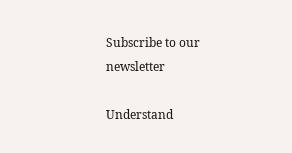Subscribe to our newsletter

Understand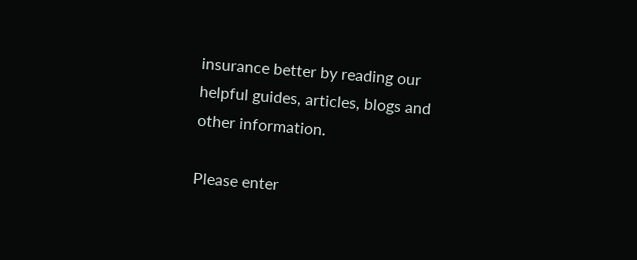insurance better by reading our helpful guides, articles, blogs and other information.

Please enter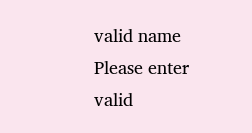valid name
Please enter valid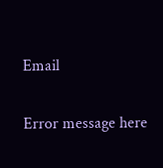Email

Error message here